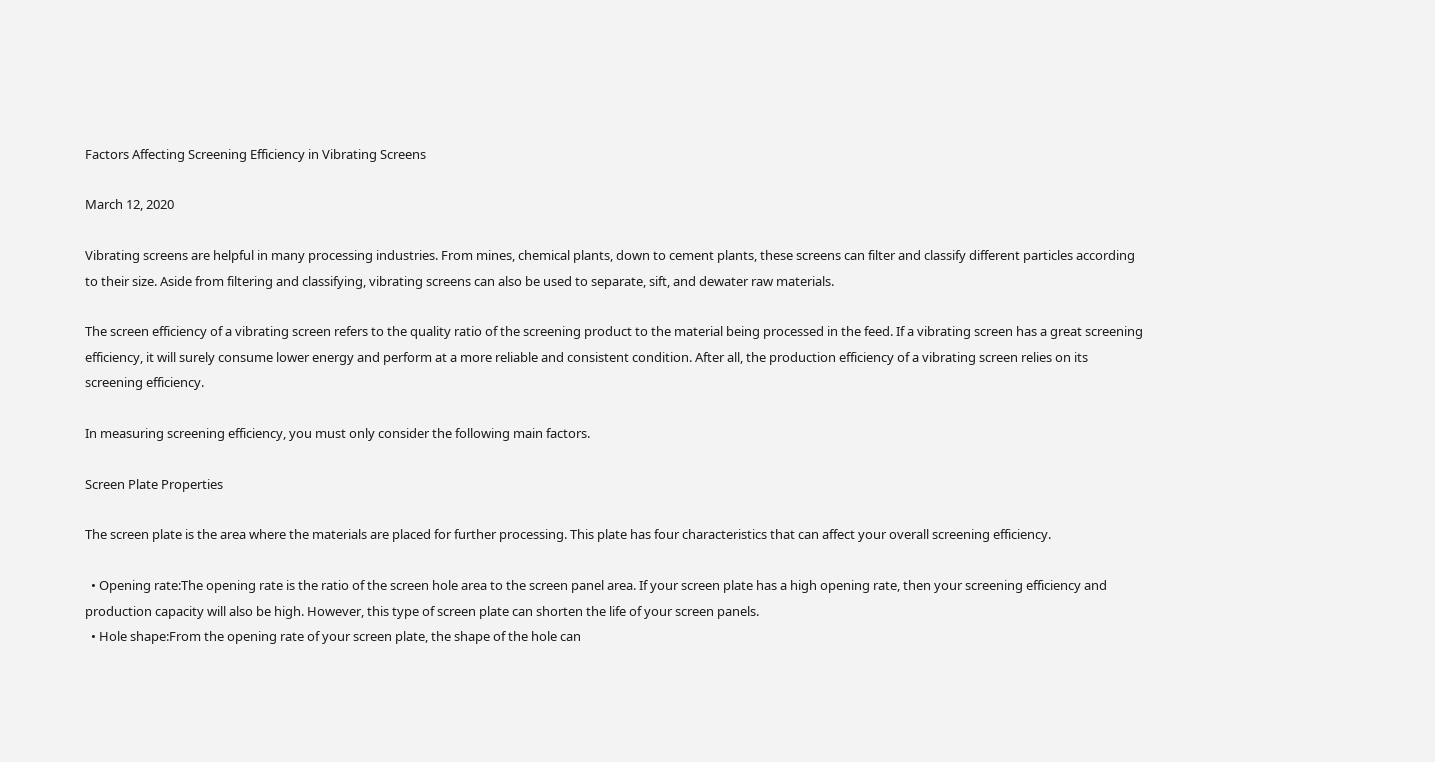Factors Affecting Screening Efficiency in Vibrating Screens

March 12, 2020

Vibrating screens are helpful in many processing industries. From mines, chemical plants, down to cement plants, these screens can filter and classify different particles according to their size. Aside from filtering and classifying, vibrating screens can also be used to separate, sift, and dewater raw materials.

The screen efficiency of a vibrating screen refers to the quality ratio of the screening product to the material being processed in the feed. If a vibrating screen has a great screening efficiency, it will surely consume lower energy and perform at a more reliable and consistent condition. After all, the production efficiency of a vibrating screen relies on its screening efficiency.

In measuring screening efficiency, you must only consider the following main factors.

Screen Plate Properties

The screen plate is the area where the materials are placed for further processing. This plate has four characteristics that can affect your overall screening efficiency.

  • Opening rate:The opening rate is the ratio of the screen hole area to the screen panel area. If your screen plate has a high opening rate, then your screening efficiency and production capacity will also be high. However, this type of screen plate can shorten the life of your screen panels.
  • Hole shape:From the opening rate of your screen plate, the shape of the hole can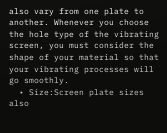also vary from one plate to another. Whenever you choose the hole type of the vibrating screen, you must consider the shape of your material so that your vibrating processes will go smoothly.
  • Size:Screen plate sizes also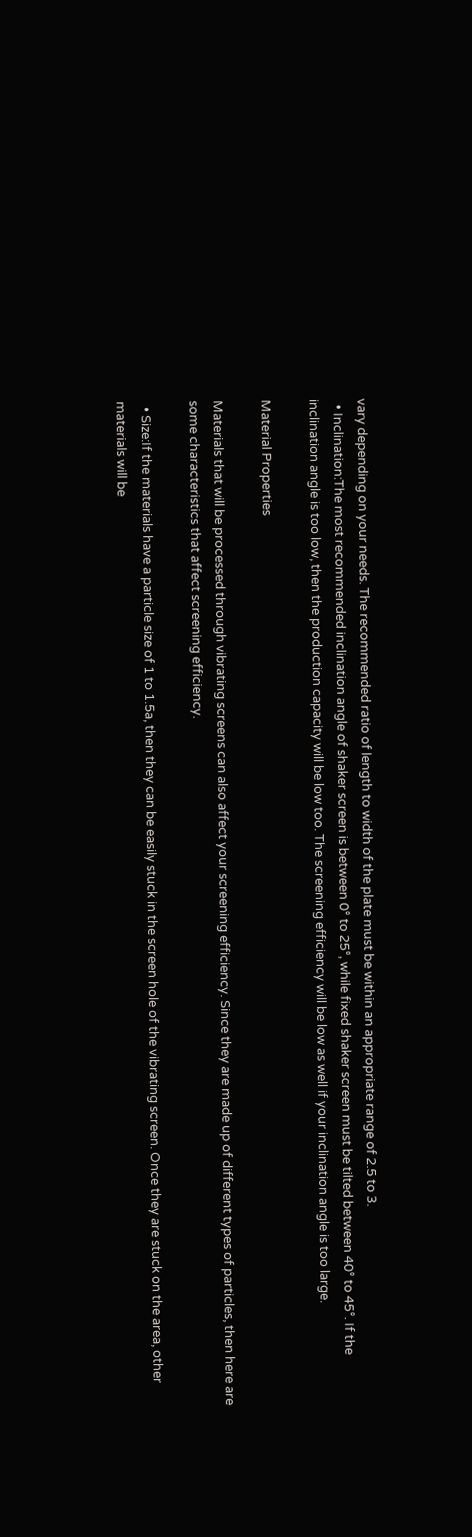vary depending on your needs. The recommended ratio of length to width of the plate must be within an appropriate range of 2.5 to 3.
  • Inclination:The most recommended inclination angle of shaker screen is between 0° to 25°, while fixed shaker screen must be tilted between 40° to 45°. If the inclination angle is too low, then the production capacity will be low too. The screening efficiency will be low as well if your inclination angle is too large.

Material Properties

Materials that will be processed through vibrating screens can also affect your screening efficiency. Since they are made up of different types of particles, then here are some characteristics that affect screening efficiency.

  • Size:If the materials have a particle size of 1 to 1.5a, then they can be easily stuck in the screen hole of the vibrating screen. Once they are stuck on the area, other materials will be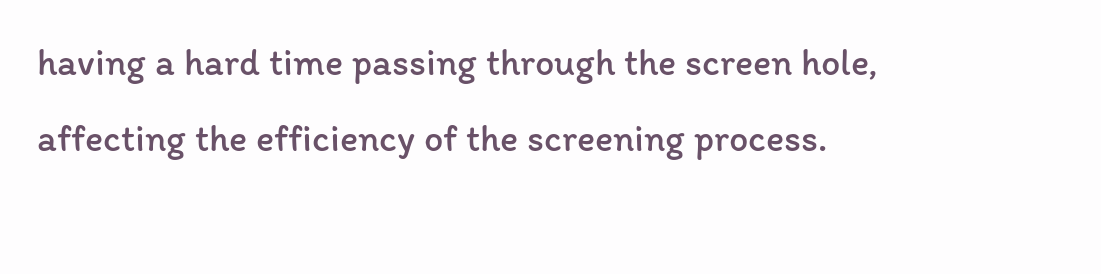having a hard time passing through the screen hole, affecting the efficiency of the screening process.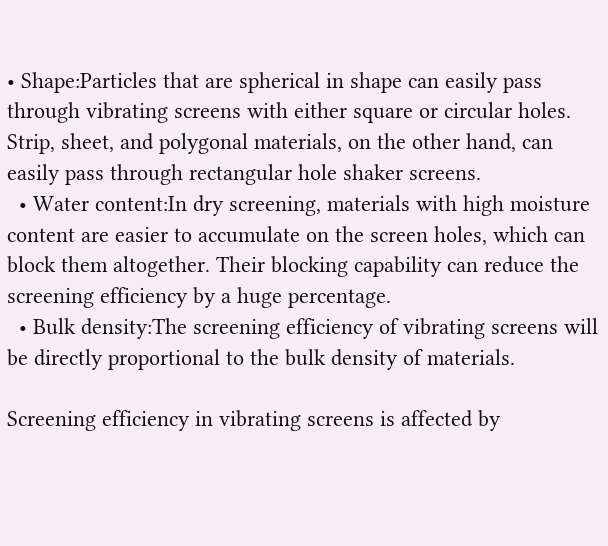• Shape:Particles that are spherical in shape can easily pass through vibrating screens with either square or circular holes. Strip, sheet, and polygonal materials, on the other hand, can easily pass through rectangular hole shaker screens.
  • Water content:In dry screening, materials with high moisture content are easier to accumulate on the screen holes, which can block them altogether. Their blocking capability can reduce the screening efficiency by a huge percentage.
  • Bulk density:The screening efficiency of vibrating screens will be directly proportional to the bulk density of materials.

Screening efficiency in vibrating screens is affected by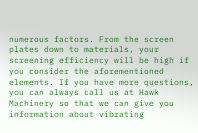numerous factors. From the screen plates down to materials, your screening efficiency will be high if you consider the aforementioned elements. If you have more questions, you can always call us at Hawk Machinery so that we can give you information about vibrating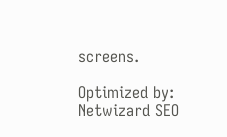screens.

Optimized by: Netwizard SEO